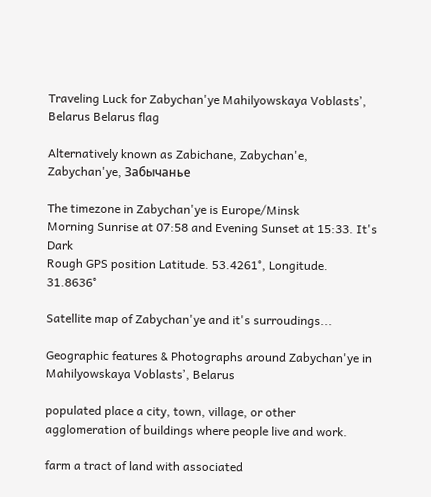Traveling Luck for Zabychan'ye Mahilyowskaya Voblastsʼ, Belarus Belarus flag

Alternatively known as Zabichane, Zabychan'e, Zabychan'ye, Забычанье

The timezone in Zabychan'ye is Europe/Minsk
Morning Sunrise at 07:58 and Evening Sunset at 15:33. It's Dark
Rough GPS position Latitude. 53.4261°, Longitude. 31.8636°

Satellite map of Zabychan'ye and it's surroudings...

Geographic features & Photographs around Zabychan'ye in Mahilyowskaya Voblastsʼ, Belarus

populated place a city, town, village, or other agglomeration of buildings where people live and work.

farm a tract of land with associated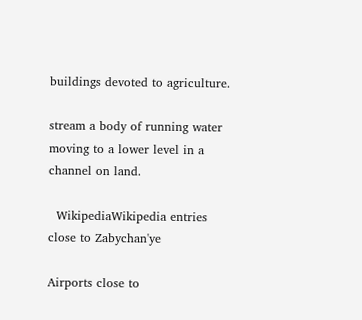buildings devoted to agriculture.

stream a body of running water moving to a lower level in a channel on land.

  WikipediaWikipedia entries close to Zabychan'ye

Airports close to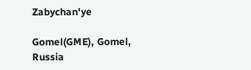Zabychan'ye

Gomel(GME), Gomel, Russia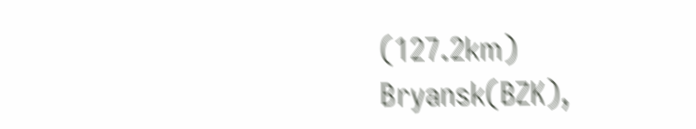(127.2km)
Bryansk(BZK),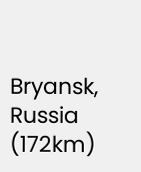Bryansk, Russia (172km)